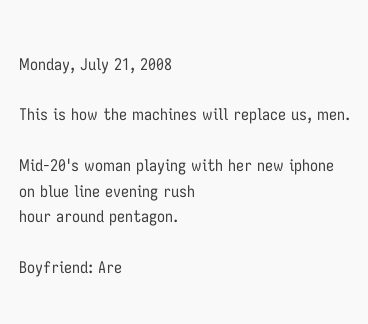Monday, July 21, 2008

This is how the machines will replace us, men.

Mid-20's woman playing with her new iphone on blue line evening rush
hour around pentagon.

Boyfriend: Are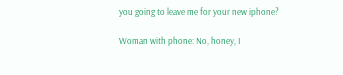you going to leave me for your new iphone?

Woman with phone: No, honey, I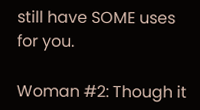still have SOME uses for you.

Woman #2: Though it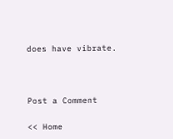does have vibrate.



Post a Comment

<< Home